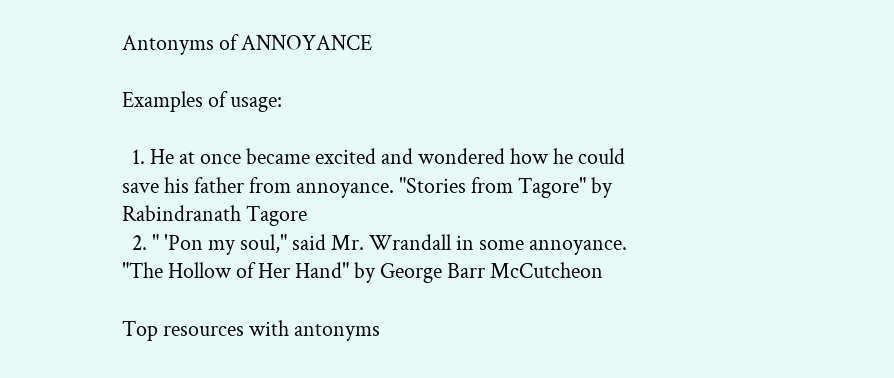Antonyms of ANNOYANCE

Examples of usage:

  1. He at once became excited and wondered how he could save his father from annoyance. "Stories from Tagore" by Rabindranath Tagore
  2. " 'Pon my soul," said Mr. Wrandall in some annoyance. "The Hollow of Her Hand" by George Barr McCutcheon

Top resources with antonyms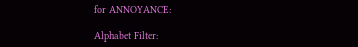for ANNOYANCE:

Alphabet Filter: